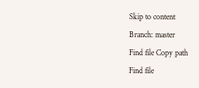Skip to content
Branch: master
Find file Copy path
Find file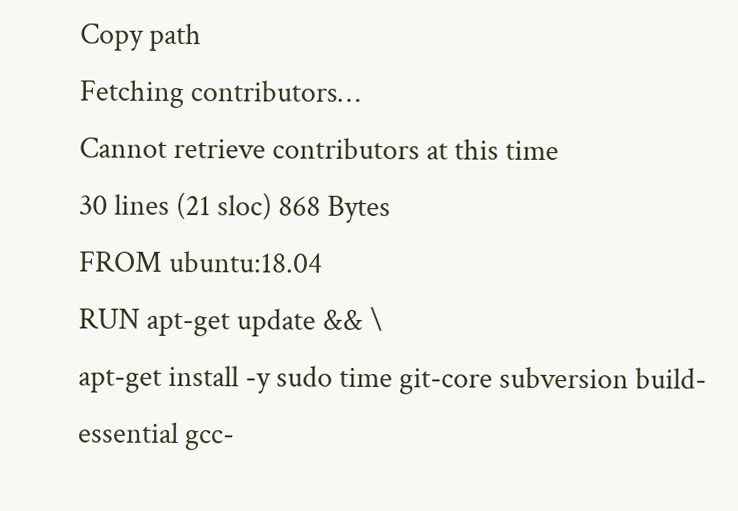Copy path
Fetching contributors…
Cannot retrieve contributors at this time
30 lines (21 sloc) 868 Bytes
FROM ubuntu:18.04
RUN apt-get update && \
apt-get install -y sudo time git-core subversion build-essential gcc-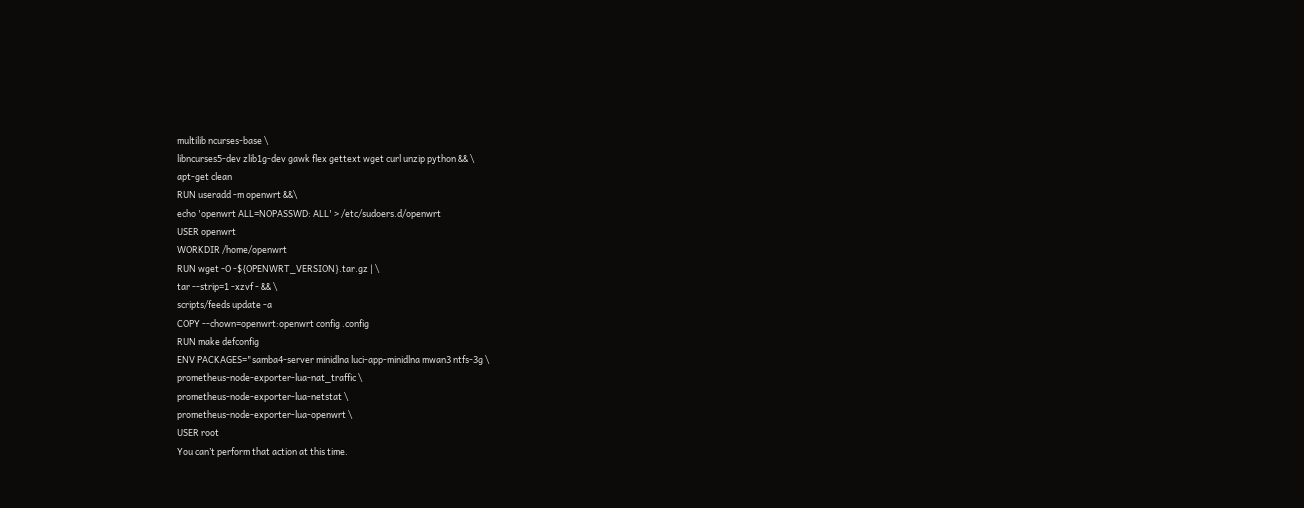multilib ncurses-base \
libncurses5-dev zlib1g-dev gawk flex gettext wget curl unzip python && \
apt-get clean
RUN useradd -m openwrt &&\
echo 'openwrt ALL=NOPASSWD: ALL' > /etc/sudoers.d/openwrt
USER openwrt
WORKDIR /home/openwrt
RUN wget -O -${OPENWRT_VERSION}.tar.gz | \
tar --strip=1 -xzvf - && \
scripts/feeds update -a
COPY --chown=openwrt:openwrt config .config
RUN make defconfig
ENV PACKAGES="samba4-server minidlna luci-app-minidlna mwan3 ntfs-3g \
prometheus-node-exporter-lua-nat_traffic \
prometheus-node-exporter-lua-netstat \
prometheus-node-exporter-lua-openwrt \
USER root
You can’t perform that action at this time.